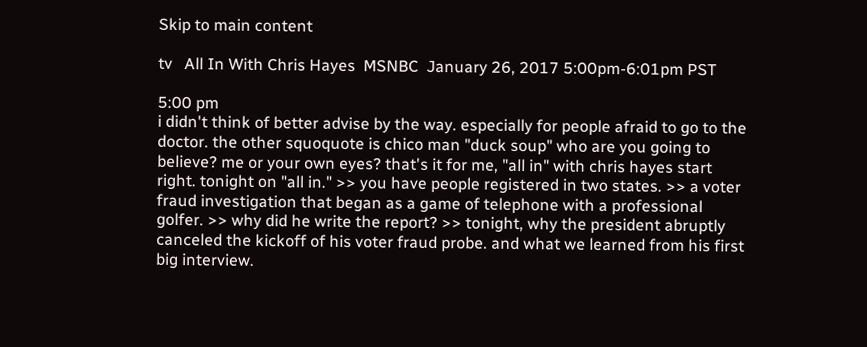Skip to main content

tv   All In With Chris Hayes  MSNBC  January 26, 2017 5:00pm-6:01pm PST

5:00 pm
i didn't think of better advise by the way. especially for people afraid to go to the doctor. the other squoquote is chico man "duck soup" who are you going to believe? me or your own eyes? that's it for me, "all in" with chris hayes start right. tonight on "all in." >> you have people registered in two states. >> a voter fraud investigation that began as a game of telephone with a professional golfer. >> why did he write the report? >> tonight, why the president abruptly canceled the kickoff of his voter fraud probe. and what we learned from his first big interview.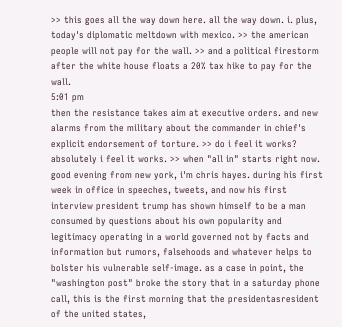>> this goes all the way down here. all the way down. i. plus, today's diplomatic meltdown with mexico. >> the american people will not pay for the wall. >> and a political firestorm after the white house floats a 20% tax hike to pay for the wall.
5:01 pm
then the resistance takes aim at executive orders. and new alarms from the military about the commander in chief's explicit endorsement of torture. >> do i feel it works? absolutely i feel it works. >> when "all in" starts right now. good evening from new york, i'm chris hayes. during his first week in office in speeches, tweets, and now his first interview president trump has shown himself to be a man consumed by questions about his own popularity and legitimacy operating in a world governed not by facts and information but rumors, falsehoods and whatever helps to bolster his vulnerable self-image. as a case in point, the "washington post" broke the story that in a saturday phone call, this is the first morning that the presidentasresident of the united states,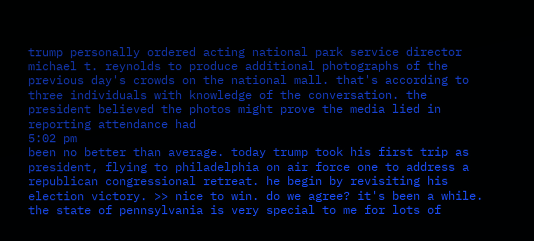trump personally ordered acting national park service director michael t. reynolds to produce additional photographs of the previous day's crowds on the national mall. that's according to three individuals with knowledge of the conversation. the president believed the photos might prove the media lied in reporting attendance had
5:02 pm
been no better than average. today trump took his first trip as president, flying to philadelphia on air force one to address a republican congressional retreat. he begin by revisiting his election victory. >> nice to win. do we agree? it's been a while. the state of pennsylvania is very special to me for lots of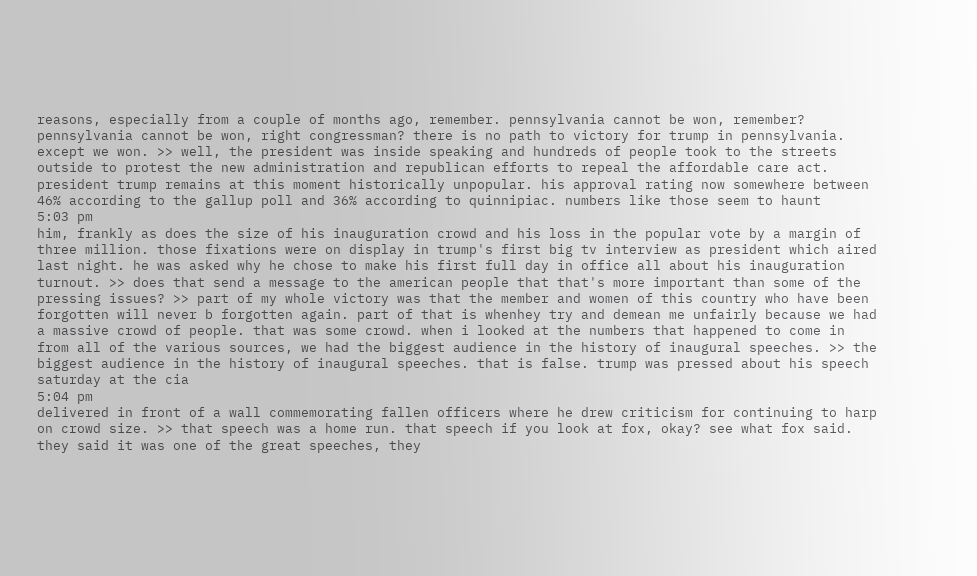reasons, especially from a couple of months ago, remember. pennsylvania cannot be won, remember? pennsylvania cannot be won, right congressman? there is no path to victory for trump in pennsylvania. except we won. >> well, the president was inside speaking and hundreds of people took to the streets outside to protest the new administration and republican efforts to repeal the affordable care act. president trump remains at this moment historically unpopular. his approval rating now somewhere between 46% according to the gallup poll and 36% according to quinnipiac. numbers like those seem to haunt
5:03 pm
him, frankly as does the size of his inauguration crowd and his loss in the popular vote by a margin of three million. those fixations were on display in trump's first big tv interview as president which aired last night. he was asked why he chose to make his first full day in office all about his inauguration turnout. >> does that send a message to the american people that that's more important than some of the pressing issues? >> part of my whole victory was that the member and women of this country who have been forgotten will never b forgotten again. part of that is whenhey try and demean me unfairly because we had a massive crowd of people. that was some crowd. when i looked at the numbers that happened to come in from all of the various sources, we had the biggest audience in the history of inaugural speeches. >> the biggest audience in the history of inaugural speeches. that is false. trump was pressed about his speech saturday at the cia
5:04 pm
delivered in front of a wall commemorating fallen officers where he drew criticism for continuing to harp on crowd size. >> that speech was a home run. that speech if you look at fox, okay? see what fox said. they said it was one of the great speeches, they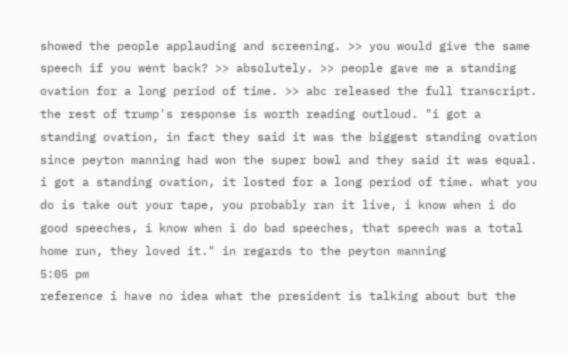showed the people applauding and screening. >> you would give the same speech if you went back? >> absolutely. >> people gave me a standing ovation for a long period of time. >> abc released the full transcript. the rest of trump's response is worth reading outloud. "i got a standing ovation, in fact they said it was the biggest standing ovation since peyton manning had won the super bowl and they said it was equal. i got a standing ovation, it losted for a long period of time. what you do is take out your tape, you probably ran it live, i know when i do good speeches, i know when i do bad speeches, that speech was a total home run, they loved it." in regards to the peyton manning
5:05 pm
reference i have no idea what the president is talking about but the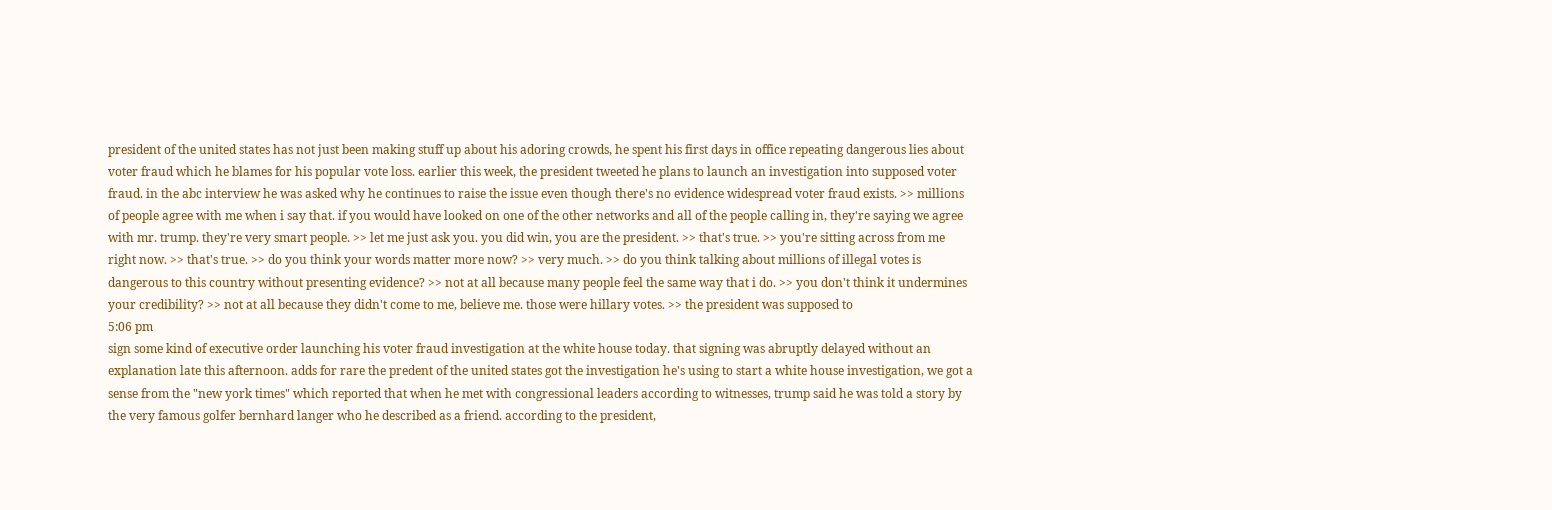president of the united states has not just been making stuff up about his adoring crowds, he spent his first days in office repeating dangerous lies about voter fraud which he blames for his popular vote loss. earlier this week, the president tweeted he plans to launch an investigation into supposed voter fraud. in the abc interview he was asked why he continues to raise the issue even though there's no evidence widespread voter fraud exists. >> millions of people agree with me when i say that. if you would have looked on one of the other networks and all of the people calling in, they're saying we agree with mr. trump. they're very smart people. >> let me just ask you. you did win, you are the president. >> that's true. >> you're sitting across from me right now. >> that's true. >> do you think your words matter more now? >> very much. >> do you think talking about millions of illegal votes is dangerous to this country without presenting evidence? >> not at all because many people feel the same way that i do. >> you don't think it undermines your credibility? >> not at all because they didn't come to me, believe me. those were hillary votes. >> the president was supposed to
5:06 pm
sign some kind of executive order launching his voter fraud investigation at the white house today. that signing was abruptly delayed without an explanation late this afternoon. adds for rare the predent of the united states got the investigation he's using to start a white house investigation, we got a sense from the "new york times" which reported that when he met with congressional leaders according to witnesses, trump said he was told a story by the very famous golfer bernhard langer who he described as a friend. according to the president,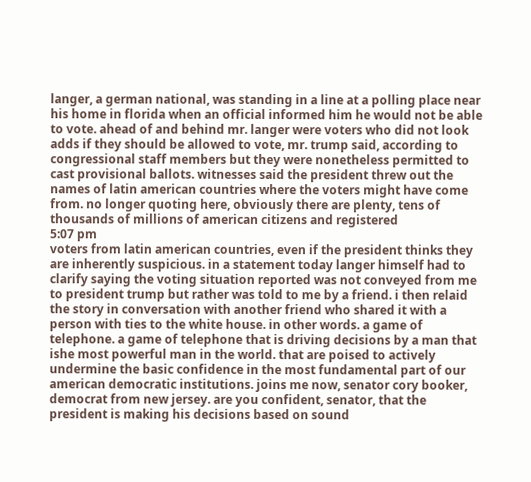langer, a german national, was standing in a line at a polling place near his home in florida when an official informed him he would not be able to vote. ahead of and behind mr. langer were voters who did not look adds if they should be allowed to vote, mr. trump said, according to congressional staff members but they were nonetheless permitted to cast provisional ballots. witnesses said the president threw out the names of latin american countries where the voters might have come from. no longer quoting here, obviously there are plenty, tens of thousands of millions of american citizens and registered
5:07 pm
voters from latin american countries, even if the president thinks they are inherently suspicious. in a statement today langer himself had to clarify saying the voting situation reported was not conveyed from me to president trump but rather was told to me by a friend. i then relaid the story in conversation with another friend who shared it with a person with ties to the white house. in other words. a game of telephone. a game of telephone that is driving decisions by a man that ishe most powerful man in the world. that are poised to actively undermine the basic confidence in the most fundamental part of our american democratic institutions. joins me now, senator cory booker, democrat from new jersey. are you confident, senator, that the president is making his decisions based on sound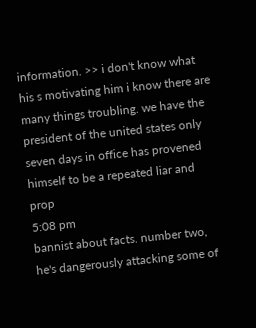information. >> i don't know what his s motivating him i know there are many things troubling. we have the president of the united states only seven days in office has provened himself to be a repeated liar and prop
5:08 pm
bannist about facts. number two, he's dangerously attacking some of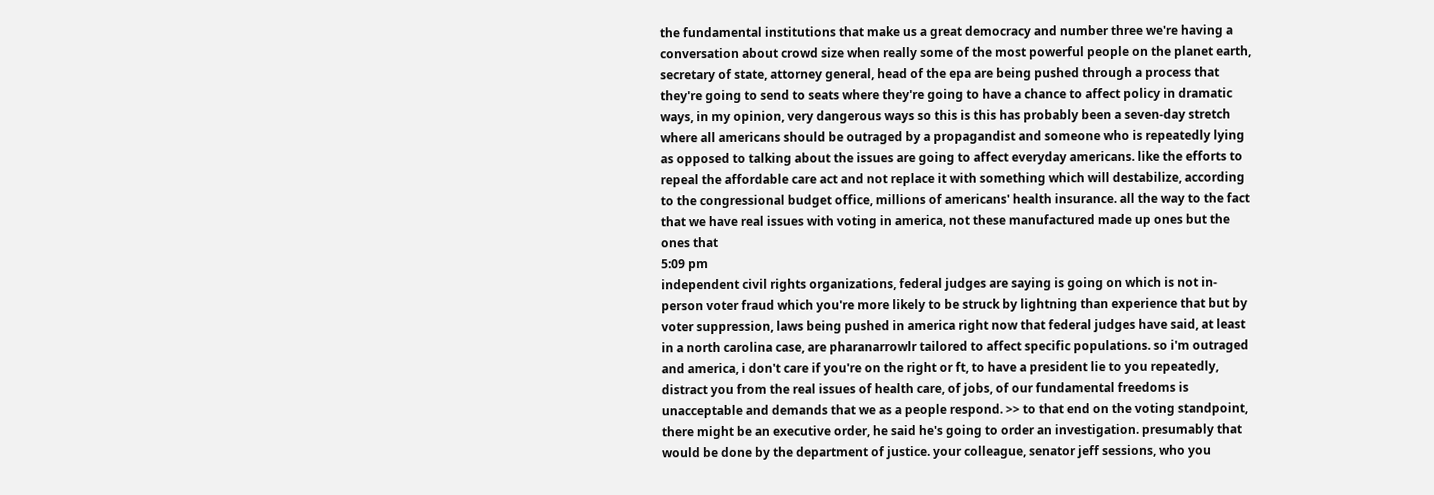the fundamental institutions that make us a great democracy and number three we're having a conversation about crowd size when really some of the most powerful people on the planet earth, secretary of state, attorney general, head of the epa are being pushed through a process that they're going to send to seats where they're going to have a chance to affect policy in dramatic ways, in my opinion, very dangerous ways so this is this has probably been a seven-day stretch where all americans should be outraged by a propagandist and someone who is repeatedly lying as opposed to talking about the issues are going to affect everyday americans. like the efforts to repeal the affordable care act and not replace it with something which will destabilize, according to the congressional budget office, millions of americans' health insurance. all the way to the fact that we have real issues with voting in america, not these manufactured made up ones but the ones that
5:09 pm
independent civil rights organizations, federal judges are saying is going on which is not in-person voter fraud which you're more likely to be struck by lightning than experience that but by voter suppression, laws being pushed in america right now that federal judges have said, at least in a north carolina case, are pharanarrowlr tailored to affect specific populations. so i'm outraged and america, i don't care if you're on the right or ft, to have a president lie to you repeatedly, distract you from the real issues of health care, of jobs, of our fundamental freedoms is unacceptable and demands that we as a people respond. >> to that end on the voting standpoint, there might be an executive order, he said he's going to order an investigation. presumably that would be done by the department of justice. your colleague, senator jeff sessions, who you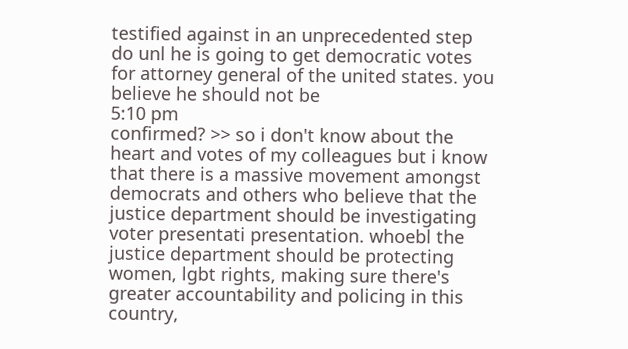testified against in an unprecedented step do unl he is going to get democratic votes for attorney general of the united states. you believe he should not be
5:10 pm
confirmed? >> so i don't know about the heart and votes of my colleagues but i know that there is a massive movement amongst democrats and others who believe that the justice department should be investigating voter presentati presentation. whoebl the justice department should be protecting women, lgbt rights, making sure there's greater accountability and policing in this country,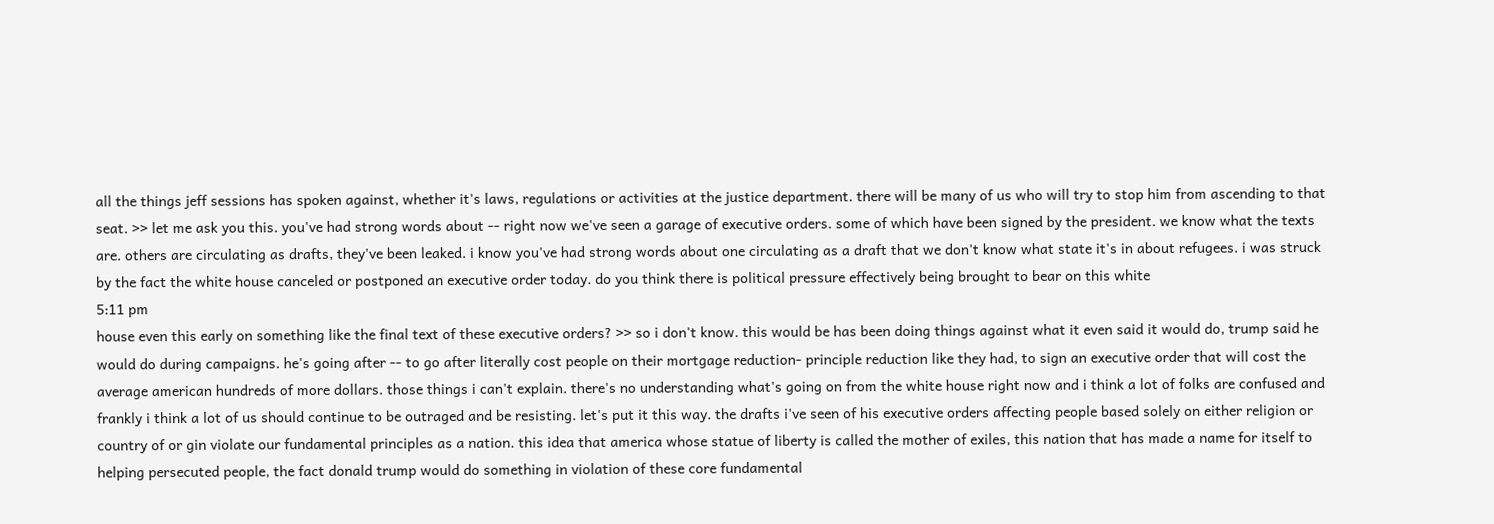all the things jeff sessions has spoken against, whether it's laws, regulations or activities at the justice department. there will be many of us who will try to stop him from ascending to that seat. >> let me ask you this. you've had strong words about -- right now we've seen a garage of executive orders. some of which have been signed by the president. we know what the texts are. others are circulating as drafts, they've been leaked. i know you've had strong words about one circulating as a draft that we don't know what state it's in about refugees. i was struck by the fact the white house canceled or postponed an executive order today. do you think there is political pressure effectively being brought to bear on this white
5:11 pm
house even this early on something like the final text of these executive orders? >> so i don't know. this would be has been doing things against what it even said it would do, trump said he would do during campaigns. he's going after -- to go after literally cost people on their mortgage reduction- principle reduction like they had, to sign an executive order that will cost the average american hundreds of more dollars. those things i can't explain. there's no understanding what's going on from the white house right now and i think a lot of folks are confused and frankly i think a lot of us should continue to be outraged and be resisting. let's put it this way. the drafts i've seen of his executive orders affecting people based solely on either religion or country of or gin violate our fundamental principles as a nation. this idea that america whose statue of liberty is called the mother of exiles, this nation that has made a name for itself to helping persecuted people, the fact donald trump would do something in violation of these core fundamental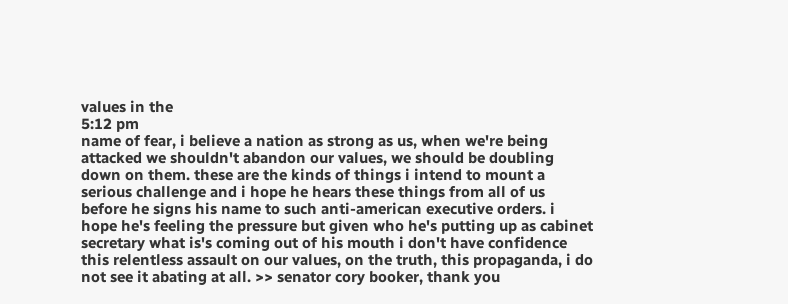values in the
5:12 pm
name of fear, i believe a nation as strong as us, when we're being attacked we shouldn't abandon our values, we should be doubling down on them. these are the kinds of things i intend to mount a serious challenge and i hope he hears these things from all of us before he signs his name to such anti-american executive orders. i hope he's feeling the pressure but given who he's putting up as cabinet secretary what is's coming out of his mouth i don't have confidence this relentless assault on our values, on the truth, this propaganda, i do not see it abating at all. >> senator cory booker, thank you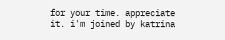for your time. appreciate it. i'm joined by katrina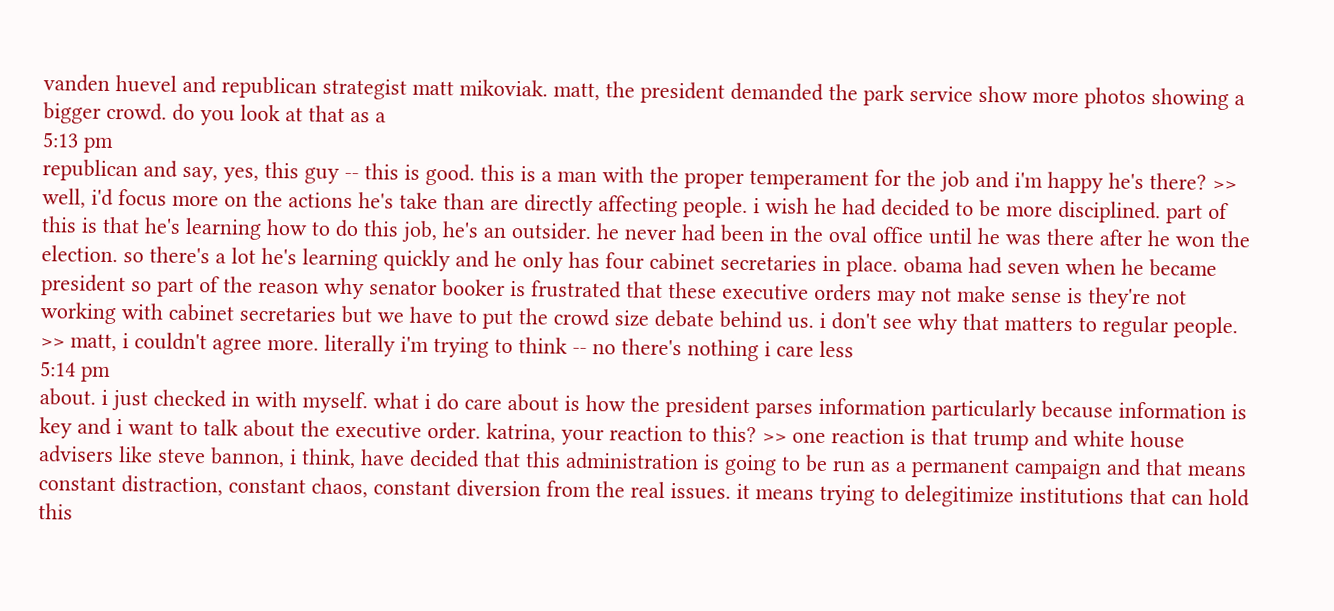vanden huevel and republican strategist matt mikoviak. matt, the president demanded the park service show more photos showing a bigger crowd. do you look at that as a
5:13 pm
republican and say, yes, this guy -- this is good. this is a man with the proper temperament for the job and i'm happy he's there? >> well, i'd focus more on the actions he's take than are directly affecting people. i wish he had decided to be more disciplined. part of this is that he's learning how to do this job, he's an outsider. he never had been in the oval office until he was there after he won the election. so there's a lot he's learning quickly and he only has four cabinet secretaries in place. obama had seven when he became president so part of the reason why senator booker is frustrated that these executive orders may not make sense is they're not working with cabinet secretaries but we have to put the crowd size debate behind us. i don't see why that matters to regular people. >> matt, i couldn't agree more. literally i'm trying to think -- no there's nothing i care less
5:14 pm
about. i just checked in with myself. what i do care about is how the president parses information particularly because information is key and i want to talk about the executive order. katrina, your reaction to this? >> one reaction is that trump and white house advisers like steve bannon, i think, have decided that this administration is going to be run as a permanent campaign and that means constant distraction, constant chaos, constant diversion from the real issues. it means trying to delegitimize institutions that can hold this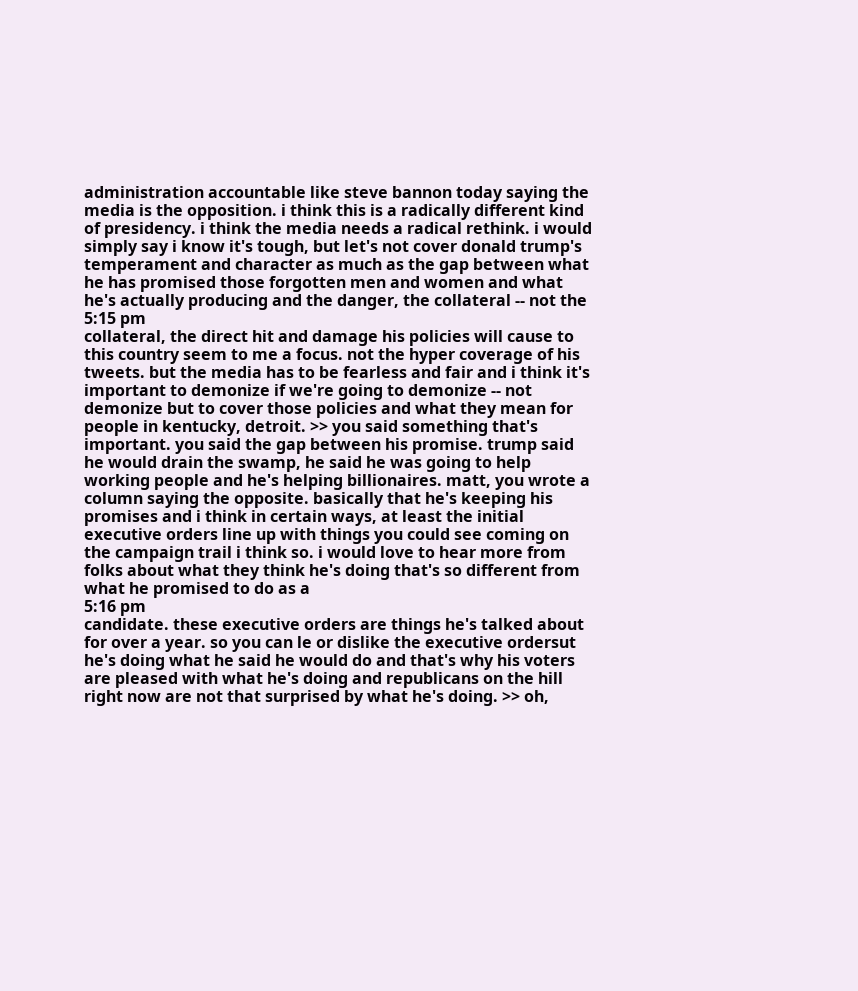administration accountable like steve bannon today saying the media is the opposition. i think this is a radically different kind of presidency. i think the media needs a radical rethink. i would simply say i know it's tough, but let's not cover donald trump's temperament and character as much as the gap between what he has promised those forgotten men and women and what he's actually producing and the danger, the collateral -- not the
5:15 pm
collateral, the direct hit and damage his policies will cause to this country seem to me a focus. not the hyper coverage of his tweets. but the media has to be fearless and fair and i think it's important to demonize if we're going to demonize -- not demonize but to cover those policies and what they mean for people in kentucky, detroit. >> you said something that's important. you said the gap between his promise. trump said he would drain the swamp, he said he was going to help working people and he's helping billionaires. matt, you wrote a column saying the opposite. basically that he's keeping his promises and i think in certain ways, at least the initial executive orders line up with things you could see coming on the campaign trail i think so. i would love to hear more from folks about what they think he's doing that's so different from what he promised to do as a
5:16 pm
candidate. these executive orders are things he's talked about for over a year. so you can le or dislike the executive ordersut he's doing what he said he would do and that's why his voters are pleased with what he's doing and republicans on the hill right now are not that surprised by what he's doing. >> oh,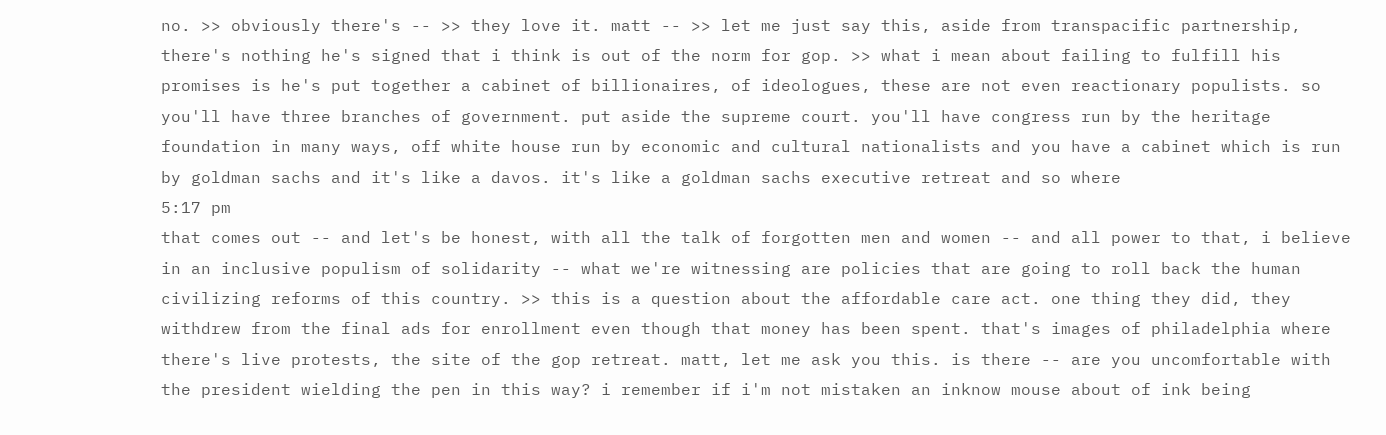no. >> obviously there's -- >> they love it. matt -- >> let me just say this, aside from transpacific partnership, there's nothing he's signed that i think is out of the norm for gop. >> what i mean about failing to fulfill his promises is he's put together a cabinet of billionaires, of ideologues, these are not even reactionary populists. so you'll have three branches of government. put aside the supreme court. you'll have congress run by the heritage foundation in many ways, off white house run by economic and cultural nationalists and you have a cabinet which is run by goldman sachs and it's like a davos. it's like a goldman sachs executive retreat and so where
5:17 pm
that comes out -- and let's be honest, with all the talk of forgotten men and women -- and all power to that, i believe in an inclusive populism of solidarity -- what we're witnessing are policies that are going to roll back the human civilizing reforms of this country. >> this is a question about the affordable care act. one thing they did, they withdrew from the final ads for enrollment even though that money has been spent. that's images of philadelphia where there's live protests, the site of the gop retreat. matt, let me ask you this. is there -- are you uncomfortable with the president wielding the pen in this way? i remember if i'm not mistaken an inknow mouse about of ink being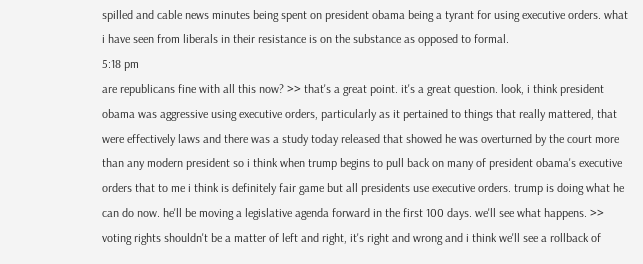spilled and cable news minutes being spent on president obama being a tyrant for using executive orders. what i have seen from liberals in their resistance is on the substance as opposed to formal.
5:18 pm
are republicans fine with all this now? >> that's a great point. it's a great question. look, i think president obama was aggressive using executive orders, particularly as it pertained to things that really mattered, that were effectively laws and there was a study today released that showed he was overturned by the court more than any modern president so i think when trump begins to pull back on many of president obama's executive orders that to me i think is definitely fair game but all presidents use executive orders. trump is doing what he can do now. he'll be moving a legislative agenda forward in the first 100 days. we'll see what happens. >> voting rights shouldn't be a matter of left and right, it's right and wrong and i think we'll see a rollback of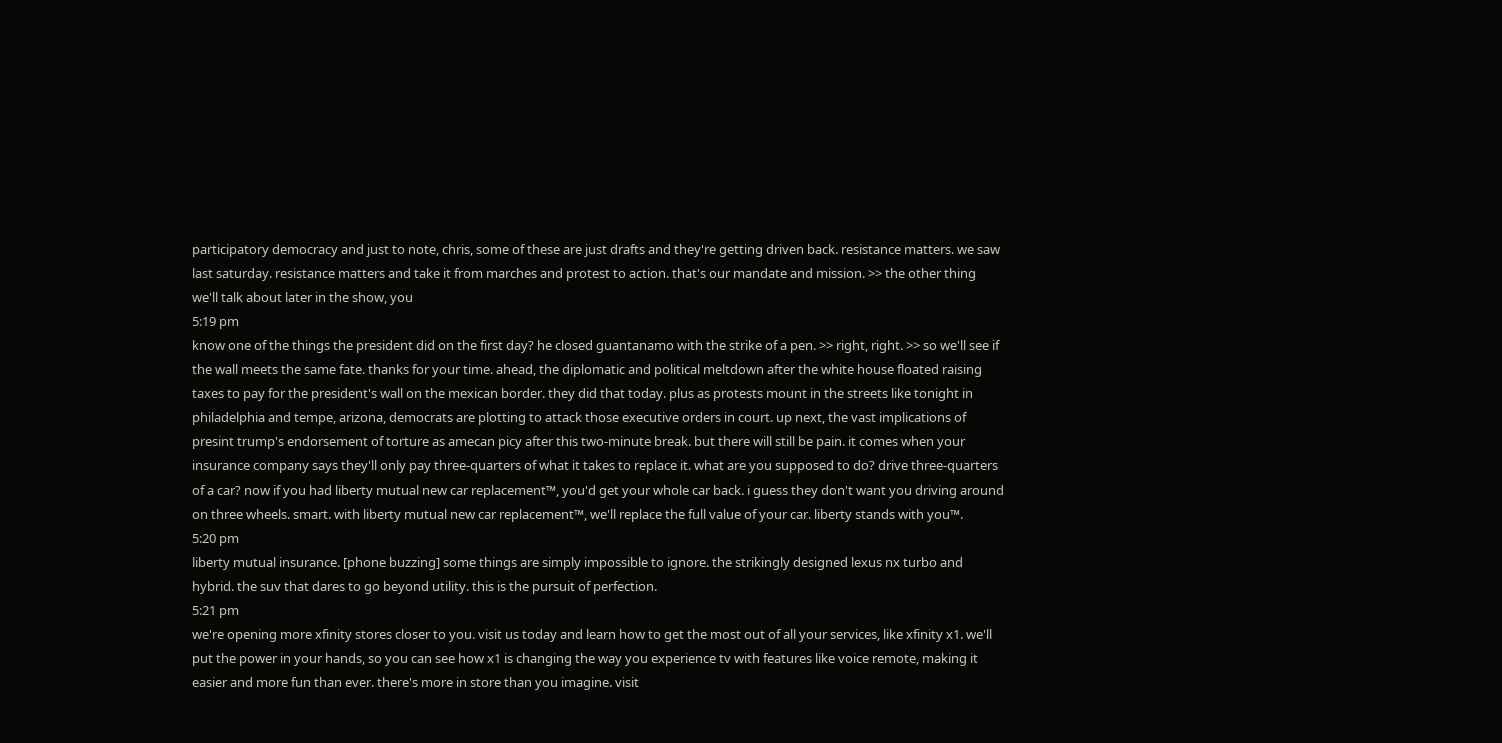participatory democracy and just to note, chris, some of these are just drafts and they're getting driven back. resistance matters. we saw last saturday. resistance matters and take it from marches and protest to action. that's our mandate and mission. >> the other thing we'll talk about later in the show, you
5:19 pm
know one of the things the president did on the first day? he closed guantanamo with the strike of a pen. >> right, right. >> so we'll see if the wall meets the same fate. thanks for your time. ahead, the diplomatic and political meltdown after the white house floated raising taxes to pay for the president's wall on the mexican border. they did that today. plus as protests mount in the streets like tonight in philadelphia and tempe, arizona, democrats are plotting to attack those executive orders in court. up next, the vast implications of presint trump's endorsement of torture as amecan picy after this two-minute break. but there will still be pain. it comes when your insurance company says they'll only pay three-quarters of what it takes to replace it. what are you supposed to do? drive three-quarters of a car? now if you had liberty mutual new car replacement™, you'd get your whole car back. i guess they don't want you driving around on three wheels. smart. with liberty mutual new car replacement™, we'll replace the full value of your car. liberty stands with you™.
5:20 pm
liberty mutual insurance. [phone buzzing] some things are simply impossible to ignore. the strikingly designed lexus nx turbo and hybrid. the suv that dares to go beyond utility. this is the pursuit of perfection.
5:21 pm
we're opening more xfinity stores closer to you. visit us today and learn how to get the most out of all your services, like xfinity x1. we'll put the power in your hands, so you can see how x1 is changing the way you experience tv with features like voice remote, making it easier and more fun than ever. there's more in store than you imagine. visit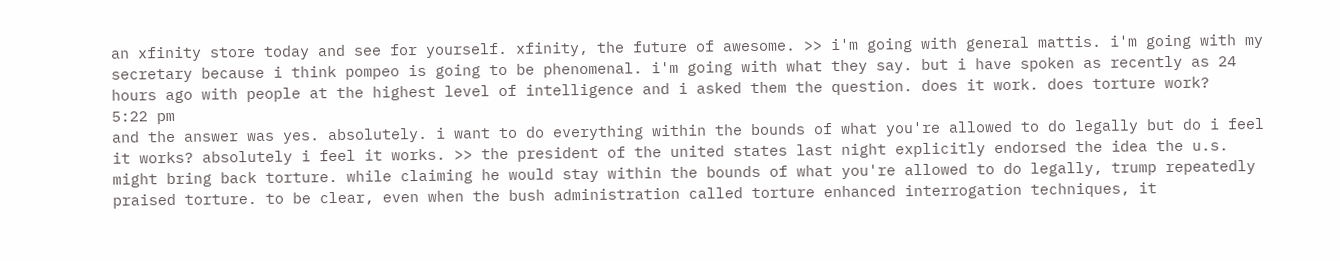an xfinity store today and see for yourself. xfinity, the future of awesome. >> i'm going with general mattis. i'm going with my secretary because i think pompeo is going to be phenomenal. i'm going with what they say. but i have spoken as recently as 24 hours ago with people at the highest level of intelligence and i asked them the question. does it work. does torture work?
5:22 pm
and the answer was yes. absolutely. i want to do everything within the bounds of what you're allowed to do legally but do i feel it works? absolutely i feel it works. >> the president of the united states last night explicitly endorsed the idea the u.s. might bring back torture. while claiming he would stay within the bounds of what you're allowed to do legally, trump repeatedly praised torture. to be clear, even when the bush administration called torture enhanced interrogation techniques, it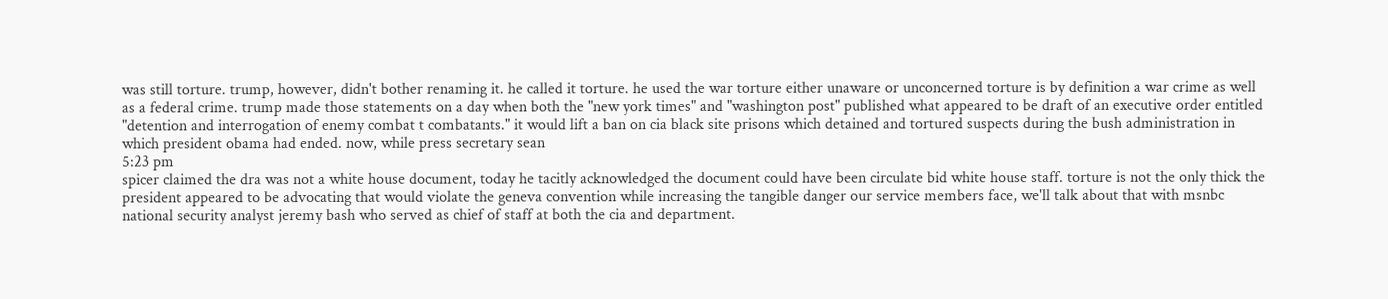was still torture. trump, however, didn't bother renaming it. he called it torture. he used the war torture either unaware or unconcerned torture is by definition a war crime as well as a federal crime. trump made those statements on a day when both the "new york times" and "washington post" published what appeared to be draft of an executive order entitled "detention and interrogation of enemy combat t combatants." it would lift a ban on cia black site prisons which detained and tortured suspects during the bush administration in which president obama had ended. now, while press secretary sean
5:23 pm
spicer claimed the dra was not a white house document, today he tacitly acknowledged the document could have been circulate bid white house staff. torture is not the only thick the president appeared to be advocating that would violate the geneva convention while increasing the tangible danger our service members face, we'll talk about that with msnbc national security analyst jeremy bash who served as chief of staff at both the cia and department.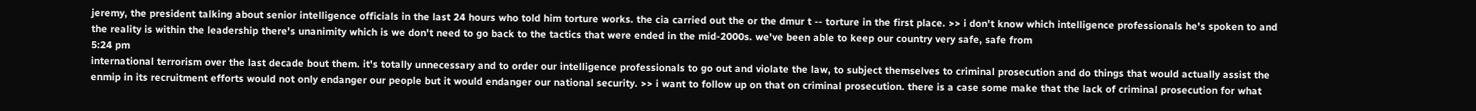jeremy, the president talking about senior intelligence officials in the last 24 hours who told him torture works. the cia carried out the or the dmur t -- torture in the first place. >> i don't know which intelligence professionals he's spoken to and the reality is within the leadership there's unanimity which is we don't need to go back to the tactics that were ended in the mid-2000s. we've been able to keep our country very safe, safe from
5:24 pm
international terrorism over the last decade bout them. it's totally unnecessary and to order our intelligence professionals to go out and violate the law, to subject themselves to criminal prosecution and do things that would actually assist the enmip in its recruitment efforts would not only endanger our people but it would endanger our national security. >> i want to follow up on that on criminal prosecution. there is a case some make that the lack of criminal prosecution for what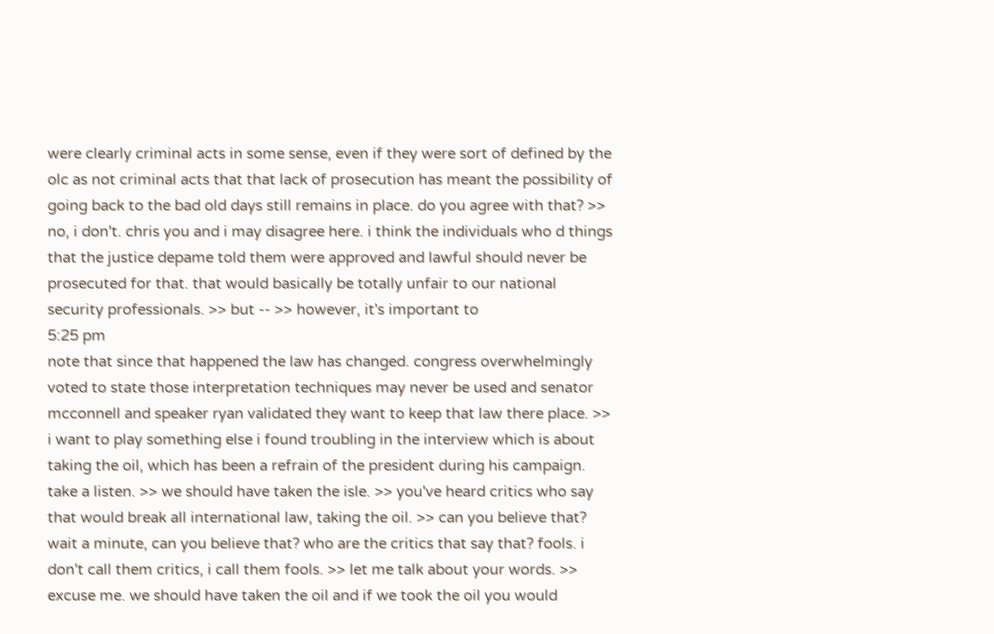were clearly criminal acts in some sense, even if they were sort of defined by the olc as not criminal acts that that lack of prosecution has meant the possibility of going back to the bad old days still remains in place. do you agree with that? >> no, i don't. chris you and i may disagree here. i think the individuals who d things that the justice depame told them were approved and lawful should never be prosecuted for that. that would basically be totally unfair to our national security professionals. >> but -- >> however, it's important to
5:25 pm
note that since that happened the law has changed. congress overwhelmingly voted to state those interpretation techniques may never be used and senator mcconnell and speaker ryan validated they want to keep that law there place. >> i want to play something else i found troubling in the interview which is about taking the oil, which has been a refrain of the president during his campaign. take a listen. >> we should have taken the isle. >> you've heard critics who say that would break all international law, taking the oil. >> can you believe that? wait a minute, can you believe that? who are the critics that say that? fools. i don't call them critics, i call them fools. >> let me talk about your words. >> excuse me. we should have taken the oil and if we took the oil you would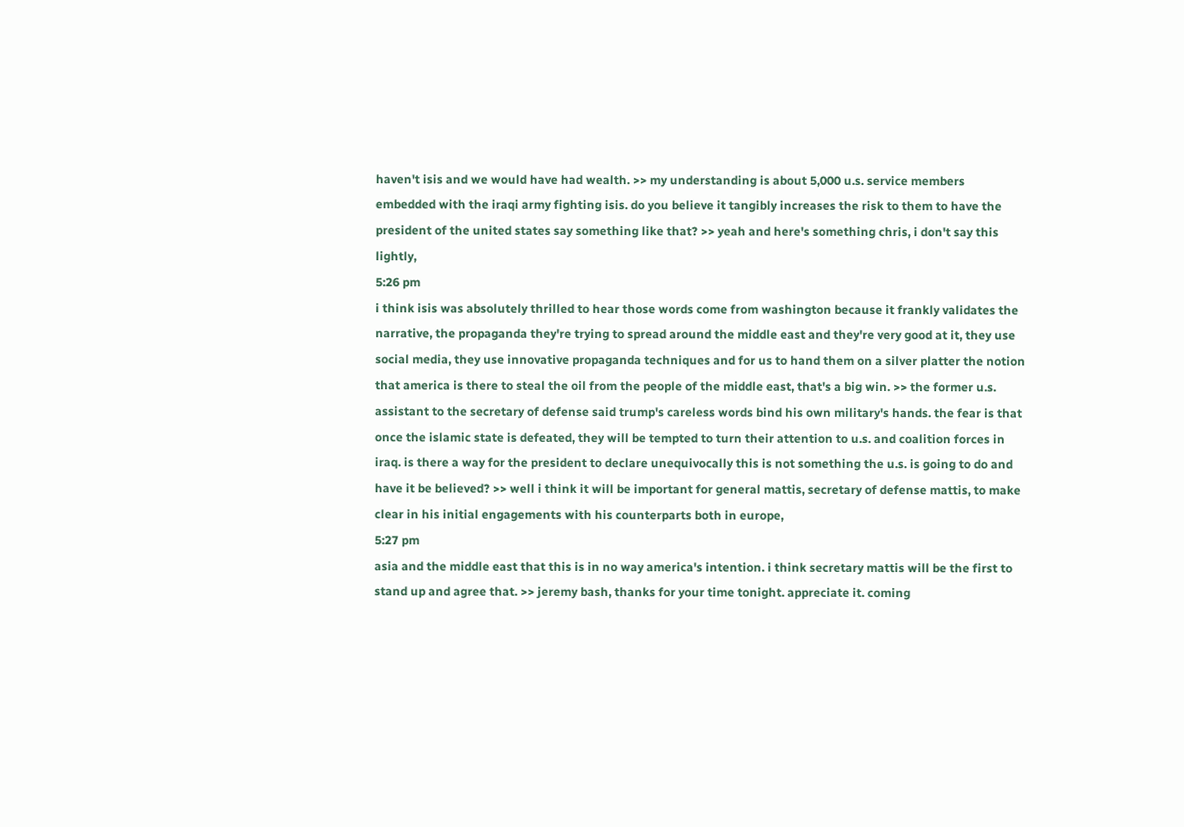haven't isis and we would have had wealth. >> my understanding is about 5,000 u.s. service members embedded with the iraqi army fighting isis. do you believe it tangibly increases the risk to them to have the president of the united states say something like that? >> yeah and here's something chris, i don't say this lightly,
5:26 pm
i think isis was absolutely thrilled to hear those words come from washington because it frankly validates the narrative, the propaganda they're trying to spread around the middle east and they're very good at it, they use social media, they use innovative propaganda techniques and for us to hand them on a silver platter the notion that america is there to steal the oil from the people of the middle east, that's a big win. >> the former u.s. assistant to the secretary of defense said trump's careless words bind his own military's hands. the fear is that once the islamic state is defeated, they will be tempted to turn their attention to u.s. and coalition forces in iraq. is there a way for the president to declare unequivocally this is not something the u.s. is going to do and have it be believed? >> well i think it will be important for general mattis, secretary of defense mattis, to make clear in his initial engagements with his counterparts both in europe,
5:27 pm
asia and the middle east that this is in no way america's intention. i think secretary mattis will be the first to stand up and agree that. >> jeremy bash, thanks for your time tonight. appreciate it. coming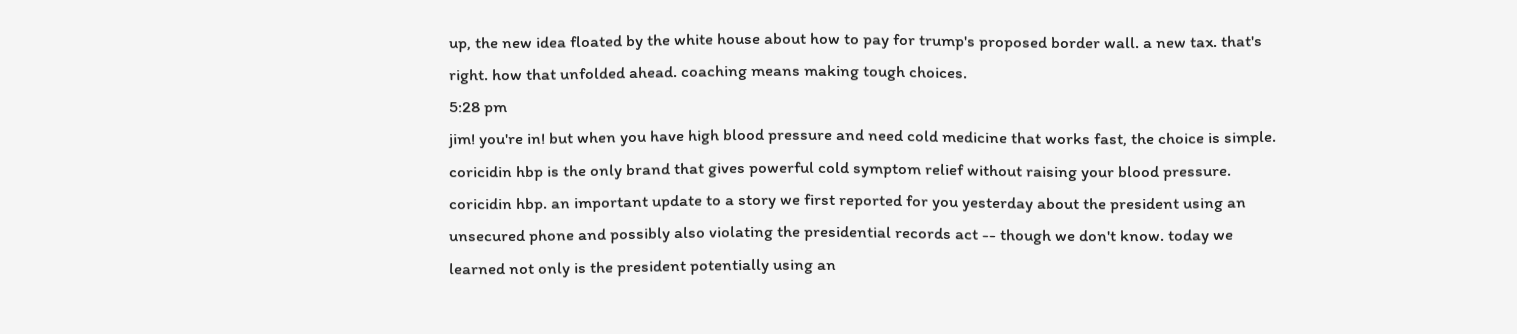up, the new idea floated by the white house about how to pay for trump's proposed border wall. a new tax. that's right. how that unfolded ahead. coaching means making tough choices.
5:28 pm
jim! you're in! but when you have high blood pressure and need cold medicine that works fast, the choice is simple. coricidin hbp is the only brand that gives powerful cold symptom relief without raising your blood pressure. coricidin hbp. an important update to a story we first reported for you yesterday about the president using an unsecured phone and possibly also violating the presidential records act -- though we don't know. today we learned not only is the president potentially using an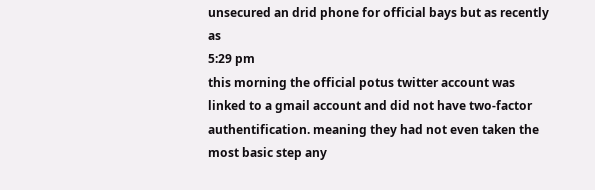unsecured an drid phone for official bays but as recently as
5:29 pm
this morning the official potus twitter account was linked to a gmail account and did not have two-factor authentification. meaning they had not even taken the most basic step any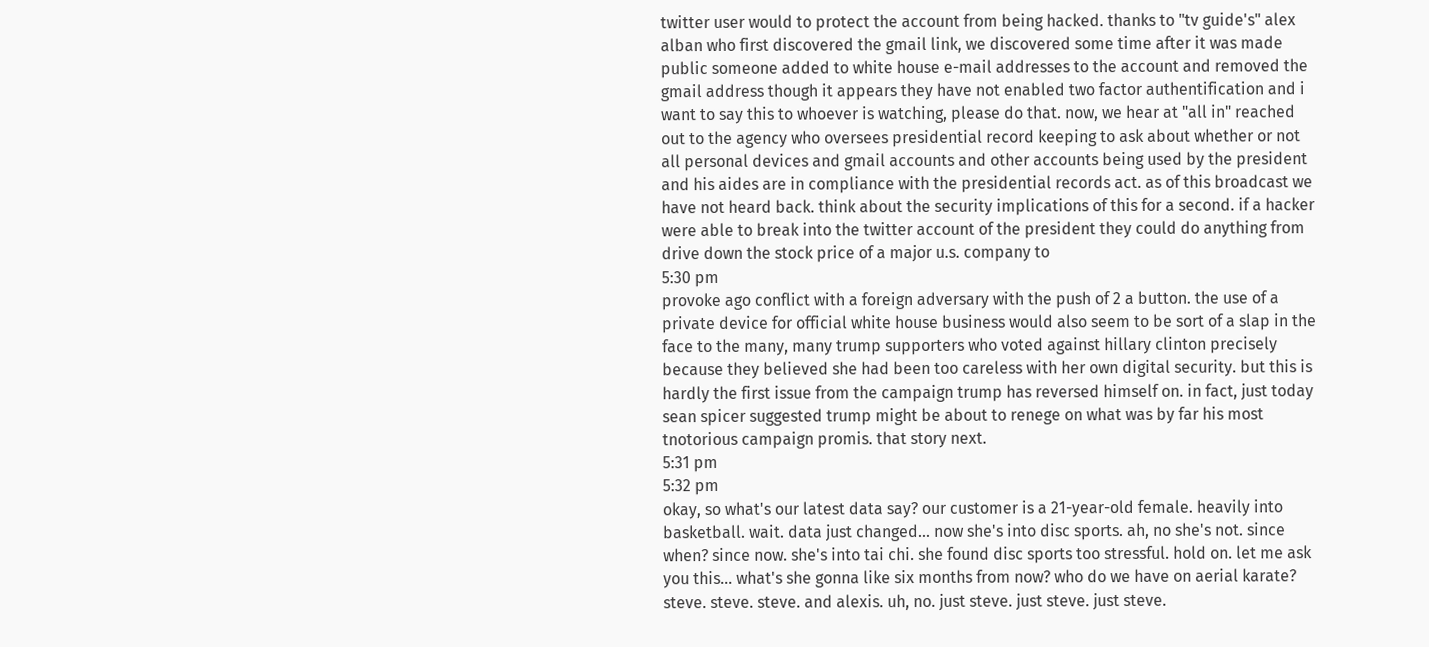twitter user would to protect the account from being hacked. thanks to "tv guide's" alex alban who first discovered the gmail link, we discovered some time after it was made public someone added to white house e-mail addresses to the account and removed the gmail address though it appears they have not enabled two factor authentification and i want to say this to whoever is watching, please do that. now, we hear at "all in" reached out to the agency who oversees presidential record keeping to ask about whether or not all personal devices and gmail accounts and other accounts being used by the president and his aides are in compliance with the presidential records act. as of this broadcast we have not heard back. think about the security implications of this for a second. if a hacker were able to break into the twitter account of the president they could do anything from drive down the stock price of a major u.s. company to
5:30 pm
provoke ago conflict with a foreign adversary with the push of 2 a button. the use of a private device for official white house business would also seem to be sort of a slap in the face to the many, many trump supporters who voted against hillary clinton precisely because they believed she had been too careless with her own digital security. but this is hardly the first issue from the campaign trump has reversed himself on. in fact, just today sean spicer suggested trump might be about to renege on what was by far his most tnotorious campaign promis. that story next.
5:31 pm
5:32 pm
okay, so what's our latest data say? our customer is a 21-year-old female. heavily into basketball. wait. data just changed... now she's into disc sports. ah, no she's not. since when? since now. she's into tai chi. she found disc sports too stressful. hold on. let me ask you this... what's she gonna like six months from now? who do we have on aerial karate? steve. steve. steve. and alexis. uh, no. just steve. just steve. just steve.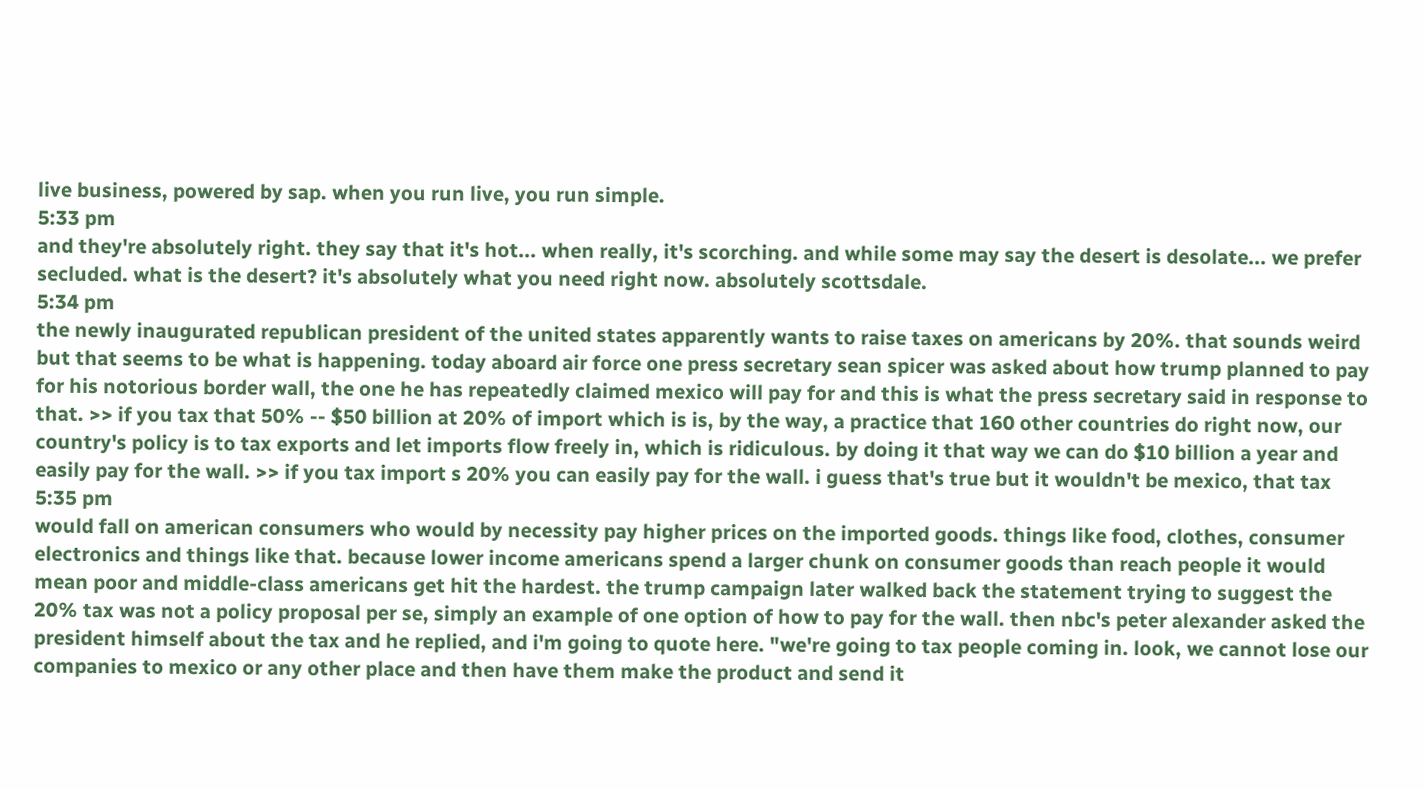live business, powered by sap. when you run live, you run simple.
5:33 pm
and they're absolutely right. they say that it's hot... when really, it's scorching. and while some may say the desert is desolate... we prefer secluded. what is the desert? it's absolutely what you need right now. absolutely scottsdale.
5:34 pm
the newly inaugurated republican president of the united states apparently wants to raise taxes on americans by 20%. that sounds weird but that seems to be what is happening. today aboard air force one press secretary sean spicer was asked about how trump planned to pay for his notorious border wall, the one he has repeatedly claimed mexico will pay for and this is what the press secretary said in response to that. >> if you tax that 50% -- $50 billion at 20% of import which is is, by the way, a practice that 160 other countries do right now, our country's policy is to tax exports and let imports flow freely in, which is ridiculous. by doing it that way we can do $10 billion a year and easily pay for the wall. >> if you tax import s 20% you can easily pay for the wall. i guess that's true but it wouldn't be mexico, that tax
5:35 pm
would fall on american consumers who would by necessity pay higher prices on the imported goods. things like food, clothes, consumer electronics and things like that. because lower income americans spend a larger chunk on consumer goods than reach people it would mean poor and middle-class americans get hit the hardest. the trump campaign later walked back the statement trying to suggest the 20% tax was not a policy proposal per se, simply an example of one option of how to pay for the wall. then nbc's peter alexander asked the president himself about the tax and he replied, and i'm going to quote here. "we're going to tax people coming in. look, we cannot lose our companies to mexico or any other place and then have them make the product and send it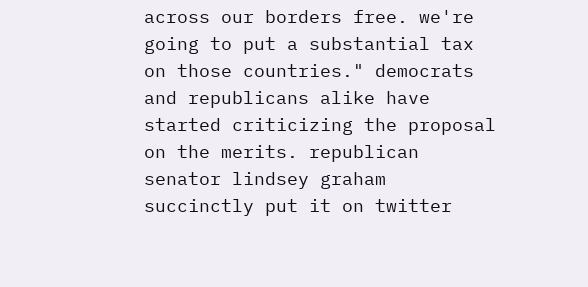across our borders free. we're going to put a substantial tax on those countries." democrats and republicans alike have started criticizing the proposal on the merits. republican senator lindsey graham succinctly put it on twitter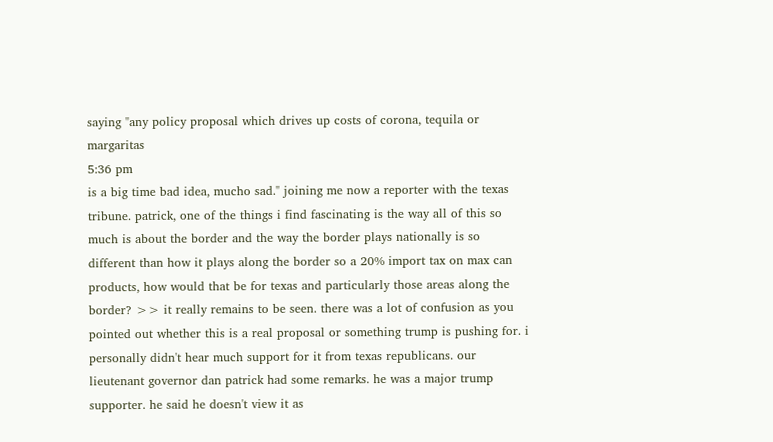saying "any policy proposal which drives up costs of corona, tequila or margaritas
5:36 pm
is a big time bad idea, mucho sad." joining me now a reporter with the texas tribune. patrick, one of the things i find fascinating is the way all of this so much is about the border and the way the border plays nationally is so different than how it plays along the border so a 20% import tax on max can products, how would that be for texas and particularly those areas along the border? >> it really remains to be seen. there was a lot of confusion as you pointed out whether this is a real proposal or something trump is pushing for. i personally didn't hear much support for it from texas republicans. our lieutenant governor dan patrick had some remarks. he was a major trump supporter. he said he doesn't view it as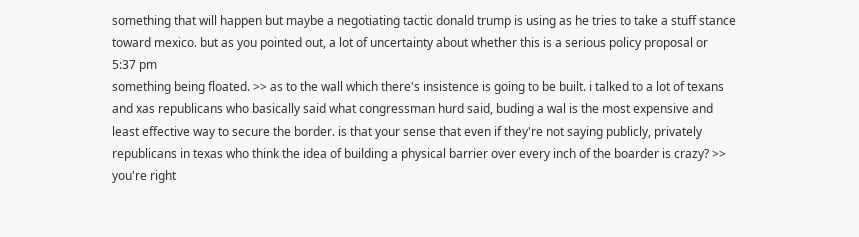something that will happen but maybe a negotiating tactic donald trump is using as he tries to take a stuff stance toward mexico. but as you pointed out, a lot of uncertainty about whether this is a serious policy proposal or
5:37 pm
something being floated. >> as to the wall which there's insistence is going to be built. i talked to a lot of texans and xas republicans who basically said what congressman hurd said, buding a wal is the most expensive and least effective way to secure the border. is that your sense that even if they're not saying publicly, privately republicans in texas who think the idea of building a physical barrier over every inch of the boarder is crazy? >> you're right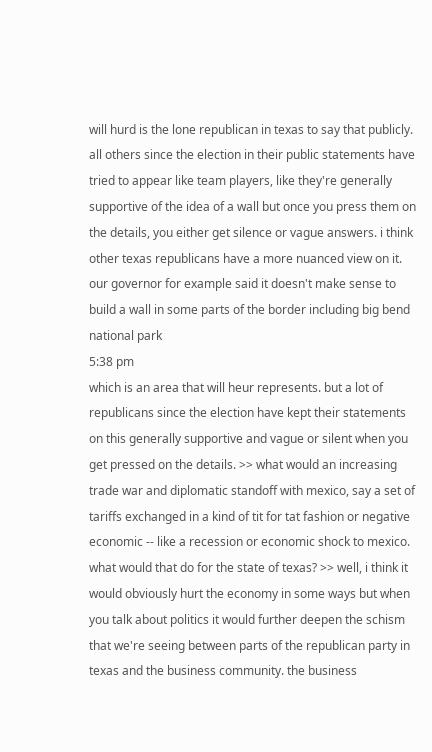will hurd is the lone republican in texas to say that publicly. all others since the election in their public statements have tried to appear like team players, like they're generally supportive of the idea of a wall but once you press them on the details, you either get silence or vague answers. i think other texas republicans have a more nuanced view on it. our governor for example said it doesn't make sense to build a wall in some parts of the border including big bend national park
5:38 pm
which is an area that will heur represents. but a lot of republicans since the election have kept their statements on this generally supportive and vague or silent when you get pressed on the details. >> what would an increasing trade war and diplomatic standoff with mexico, say a set of tariffs exchanged in a kind of tit for tat fashion or negative economic -- like a recession or economic shock to mexico. what would that do for the state of texas? >> well, i think it would obviously hurt the economy in some ways but when you talk about politics it would further deepen the schism that we're seeing between parts of the republican party in texas and the business community. the business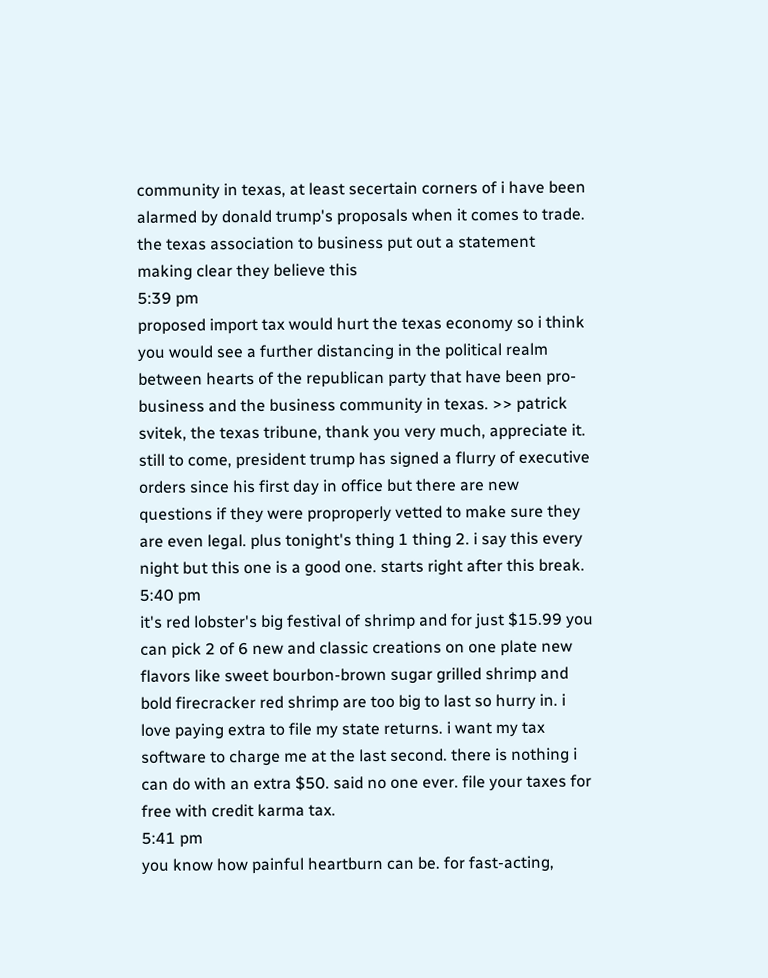community in texas, at least secertain corners of i have been alarmed by donald trump's proposals when it comes to trade. the texas association to business put out a statement making clear they believe this
5:39 pm
proposed import tax would hurt the texas economy so i think you would see a further distancing in the political realm between hearts of the republican party that have been pro-business and the business community in texas. >> patrick svitek, the texas tribune, thank you very much, appreciate it. still to come, president trump has signed a flurry of executive orders since his first day in office but there are new questions if they were proproperly vetted to make sure they are even legal. plus tonight's thing 1 thing 2. i say this every night but this one is a good one. starts right after this break.
5:40 pm
it's red lobster's big festival of shrimp and for just $15.99 you can pick 2 of 6 new and classic creations on one plate new flavors like sweet bourbon-brown sugar grilled shrimp and bold firecracker red shrimp are too big to last so hurry in. i love paying extra to file my state returns. i want my tax software to charge me at the last second. there is nothing i can do with an extra $50. said no one ever. file your taxes for free with credit karma tax.
5:41 pm
you know how painful heartburn can be. for fast-acting,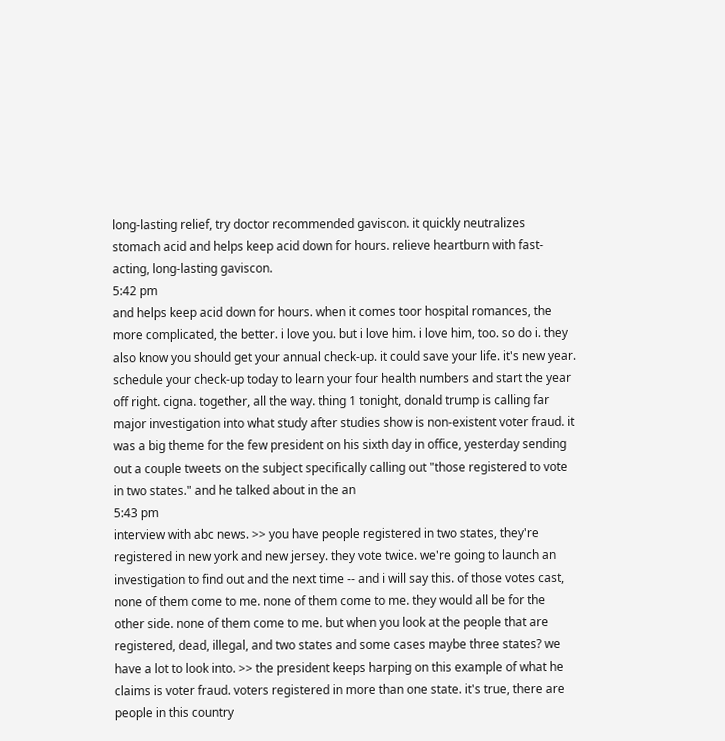long-lasting relief, try doctor recommended gaviscon. it quickly neutralizes stomach acid and helps keep acid down for hours. relieve heartburn with fast- acting, long-lasting gaviscon.
5:42 pm
and helps keep acid down for hours. when it comes toor hospital romances, the more complicated, the better. i love you. but i love him. i love him, too. so do i. they also know you should get your annual check-up. it could save your life. it's new year. schedule your check-up today to learn your four health numbers and start the year off right. cigna. together, all the way. thing 1 tonight, donald trump is calling far major investigation into what study after studies show is non-existent voter fraud. it was a big theme for the few president on his sixth day in office, yesterday sending out a couple tweets on the subject specifically calling out "those registered to vote in two states." and he talked about in the an
5:43 pm
interview with abc news. >> you have people registered in two states, they're registered in new york and new jersey. they vote twice. we're going to launch an investigation to find out and the next time -- and i will say this. of those votes cast, none of them come to me. none of them come to me. they would all be for the other side. none of them come to me. but when you look at the people that are registered, dead, illegal, and two states and some cases maybe three states? we have a lot to look into. >> the president keeps harping on this example of what he claims is voter fraud. voters registered in more than one state. it's true, there are people in this country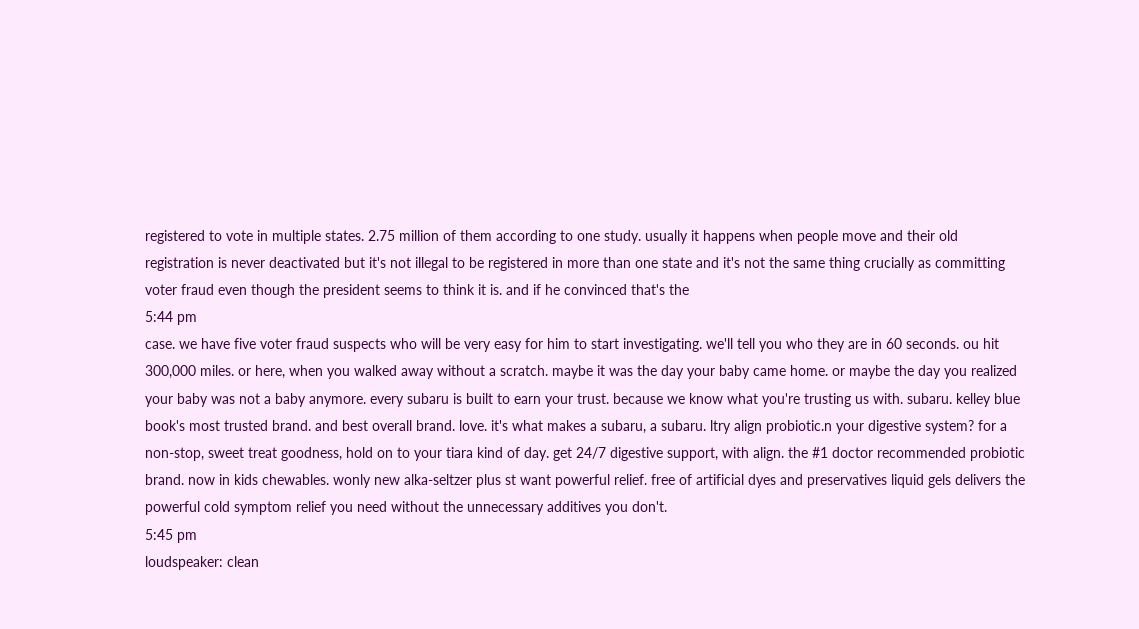registered to vote in multiple states. 2.75 million of them according to one study. usually it happens when people move and their old registration is never deactivated but it's not illegal to be registered in more than one state and it's not the same thing crucially as committing voter fraud even though the president seems to think it is. and if he convinced that's the
5:44 pm
case. we have five voter fraud suspects who will be very easy for him to start investigating. we'll tell you who they are in 60 seconds. ou hit 300,000 miles. or here, when you walked away without a scratch. maybe it was the day your baby came home. or maybe the day you realized your baby was not a baby anymore. every subaru is built to earn your trust. because we know what you're trusting us with. subaru. kelley blue book's most trusted brand. and best overall brand. love. it's what makes a subaru, a subaru. ltry align probiotic.n your digestive system? for a non-stop, sweet treat goodness, hold on to your tiara kind of day. get 24/7 digestive support, with align. the #1 doctor recommended probiotic brand. now in kids chewables. wonly new alka-seltzer plus st want powerful relief. free of artificial dyes and preservatives liquid gels delivers the powerful cold symptom relief you need without the unnecessary additives you don't.
5:45 pm
loudspeaker: clean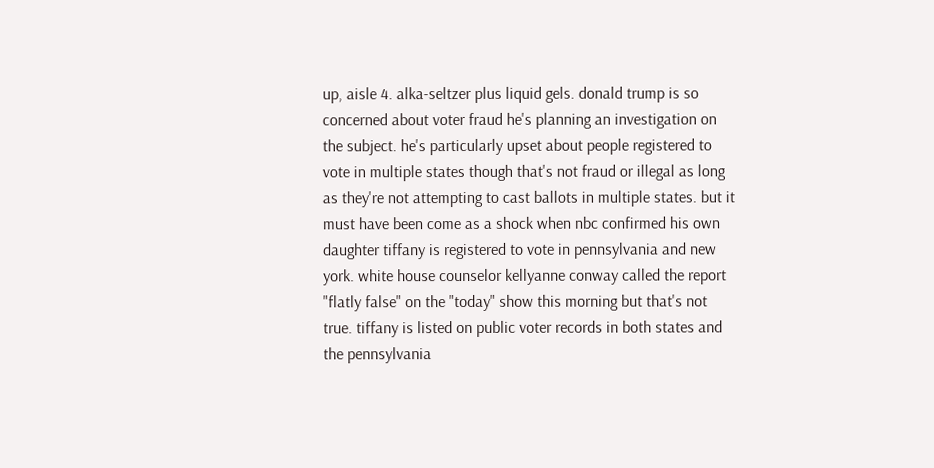up, aisle 4. alka-seltzer plus liquid gels. donald trump is so concerned about voter fraud he's planning an investigation on the subject. he's particularly upset about people registered to vote in multiple states though that's not fraud or illegal as long as they're not attempting to cast ballots in multiple states. but it must have been come as a shock when nbc confirmed his own daughter tiffany is registered to vote in pennsylvania and new york. white house counselor kellyanne conway called the report "flatly false" on the "today" show this morning but that's not true. tiffany is listed on public voter records in both states and the pennsylvania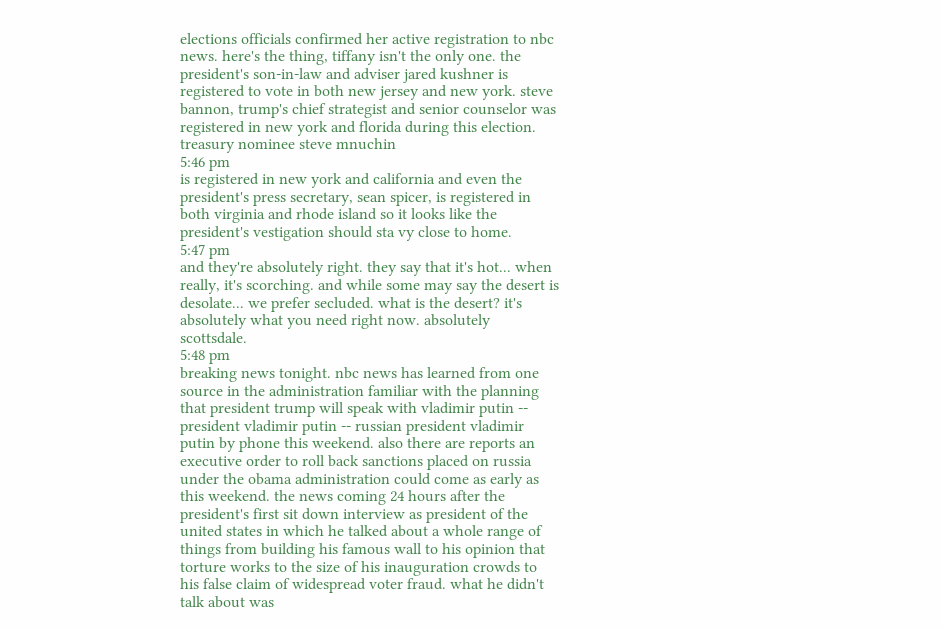elections officials confirmed her active registration to nbc news. here's the thing, tiffany isn't the only one. the president's son-in-law and adviser jared kushner is registered to vote in both new jersey and new york. steve bannon, trump's chief strategist and senior counselor was registered in new york and florida during this election. treasury nominee steve mnuchin
5:46 pm
is registered in new york and california and even the president's press secretary, sean spicer, is registered in both virginia and rhode island so it looks like the president's vestigation should sta vy close to home.
5:47 pm
and they're absolutely right. they say that it's hot... when really, it's scorching. and while some may say the desert is desolate... we prefer secluded. what is the desert? it's absolutely what you need right now. absolutely scottsdale.
5:48 pm
breaking news tonight. nbc news has learned from one source in the administration familiar with the planning that president trump will speak with vladimir putin -- president vladimir putin -- russian president vladimir putin by phone this weekend. also there are reports an executive order to roll back sanctions placed on russia under the obama administration could come as early as this weekend. the news coming 24 hours after the president's first sit down interview as president of the united states in which he talked about a whole range of things from building his famous wall to his opinion that torture works to the size of his inauguration crowds to his false claim of widespread voter fraud. what he didn't talk about was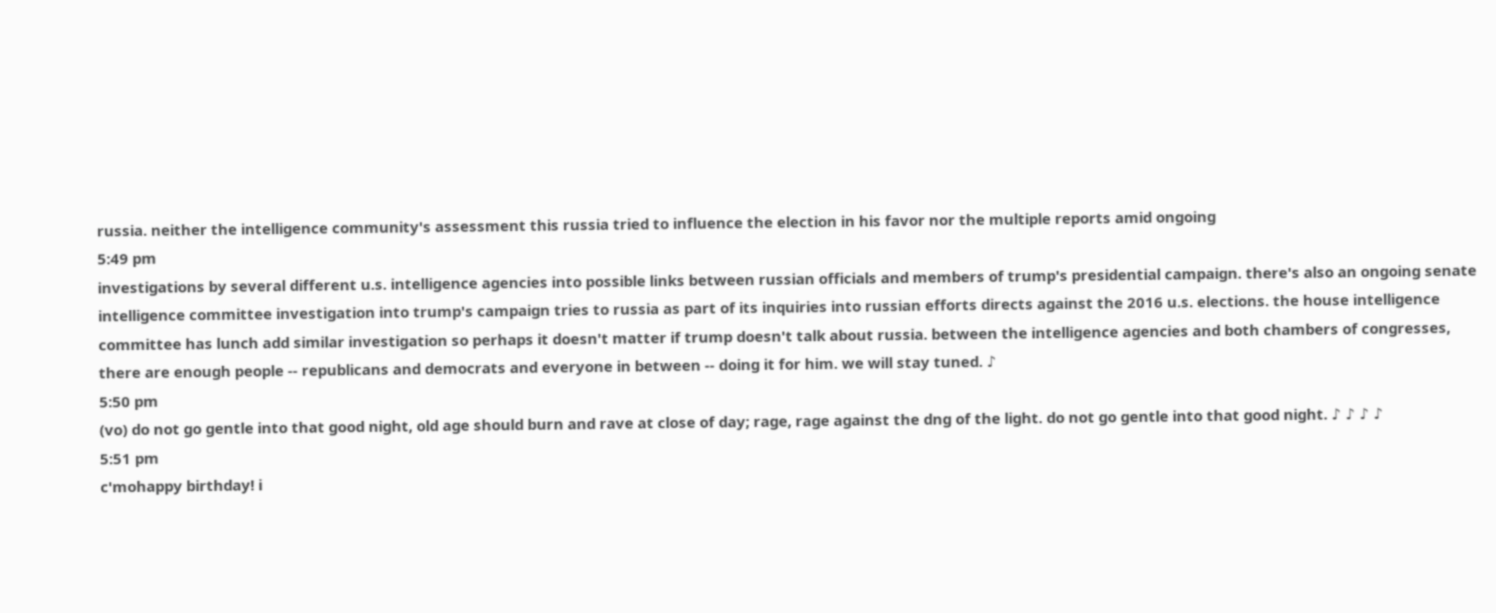russia. neither the intelligence community's assessment this russia tried to influence the election in his favor nor the multiple reports amid ongoing
5:49 pm
investigations by several different u.s. intelligence agencies into possible links between russian officials and members of trump's presidential campaign. there's also an ongoing senate intelligence committee investigation into trump's campaign tries to russia as part of its inquiries into russian efforts directs against the 2016 u.s. elections. the house intelligence committee has lunch add similar investigation so perhaps it doesn't matter if trump doesn't talk about russia. between the intelligence agencies and both chambers of congresses, there are enough people -- republicans and democrats and everyone in between -- doing it for him. we will stay tuned. ♪
5:50 pm
(vo) do not go gentle into that good night, old age should burn and rave at close of day; rage, rage against the dng of the light. do not go gentle into that good night. ♪ ♪ ♪ ♪
5:51 pm
c'mohappy birthday! i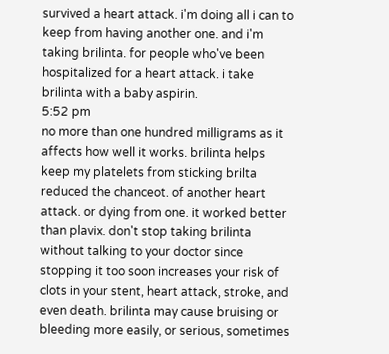survived a heart attack. i'm doing all i can to keep from having another one. and i'm taking brilinta. for people who've been hospitalized for a heart attack. i take brilinta with a baby aspirin.
5:52 pm
no more than one hundred milligrams as it affects how well it works. brilinta helps keep my platelets from sticking brilta reduced the chanceot. of another heart attack. or dying from one. it worked better than plavix. don't stop taking brilinta without talking to your doctor since stopping it too soon increases your risk of clots in your stent, heart attack, stroke, and even death. brilinta may cause bruising or bleeding more easily, or serious, sometimes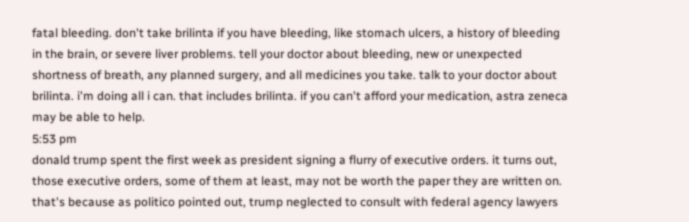fatal bleeding. don't take brilinta if you have bleeding, like stomach ulcers, a history of bleeding in the brain, or severe liver problems. tell your doctor about bleeding, new or unexpected shortness of breath, any planned surgery, and all medicines you take. talk to your doctor about brilinta. i'm doing all i can. that includes brilinta. if you can't afford your medication, astra zeneca may be able to help.
5:53 pm
donald trump spent the first week as president signing a flurry of executive orders. it turns out, those executive orders, some of them at least, may not be worth the paper they are written on. that's because as politico pointed out, trump neglected to consult with federal agency lawyers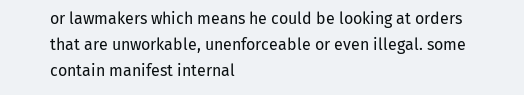or lawmakers which means he could be looking at orders that are unworkable, unenforceable or even illegal. some contain manifest internal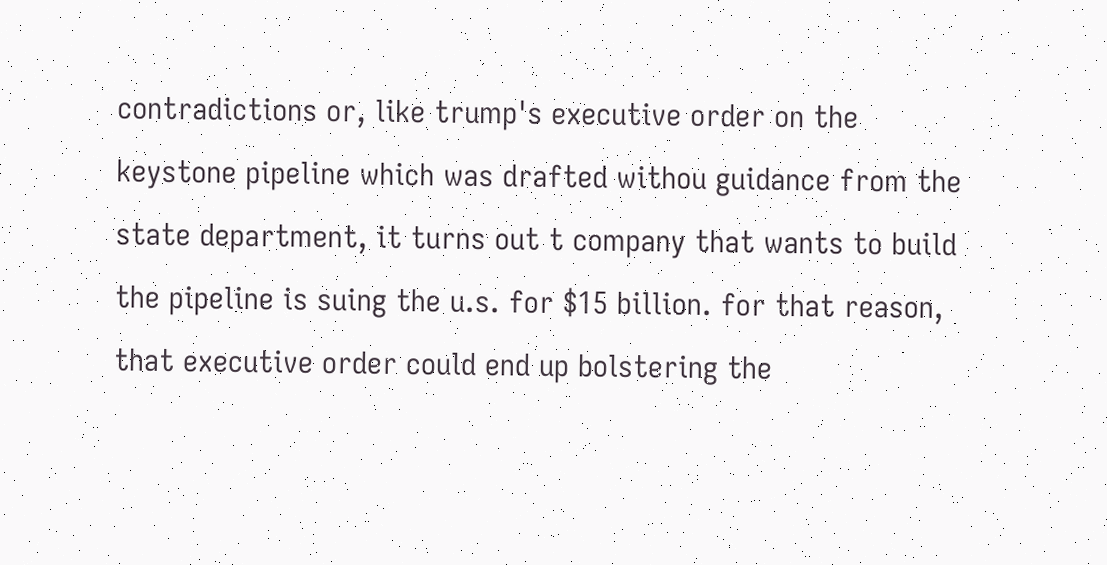contradictions or, like trump's executive order on the keystone pipeline which was drafted withou guidance from the state department, it turns out t company that wants to build the pipeline is suing the u.s. for $15 billion. for that reason, that executive order could end up bolstering the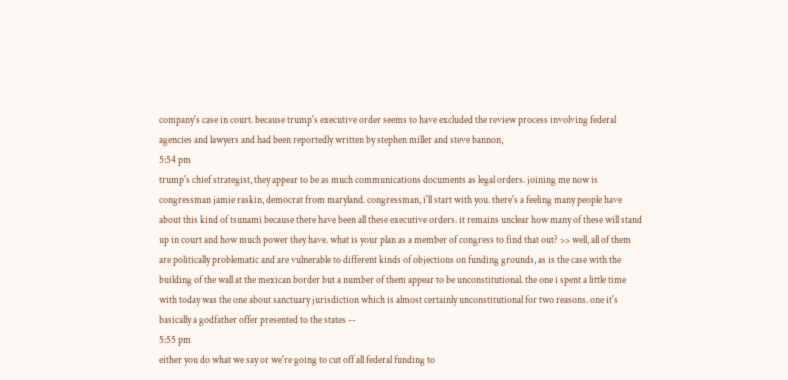company's case in court. because trump's executive order seems to have excluded the review process involving federal agencies and lawyers and had been reportedly written by stephen miller and steve bannon,
5:54 pm
trump's chief strategist, they appear to be as much communications documents as legal orders. joining me now is congressman jamie raskin, democrat from maryland. congressman, i'll start with you. there's a feeling many people have about this kind of tsunami because there have been all these executive orders. it remains unclear how many of these will stand up in court and how much power they have. what is your plan as a member of congress to find that out? >> well, all of them are politically problematic and are vulnerable to different kinds of objections on funding grounds, as is the case with the building of the wall at the mexican border but a number of them appear to be unconstitutional. the one i spent a little time with today was the one about sanctuary jurisdiction which is almost certainly unconstitutional for two reasons. one it's basically a godfather offer presented to the states --
5:55 pm
either you do what we say or we're going to cut off all federal funding to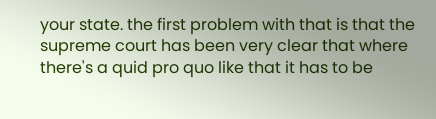your state. the first problem with that is that the supreme court has been very clear that where there's a quid pro quo like that it has to be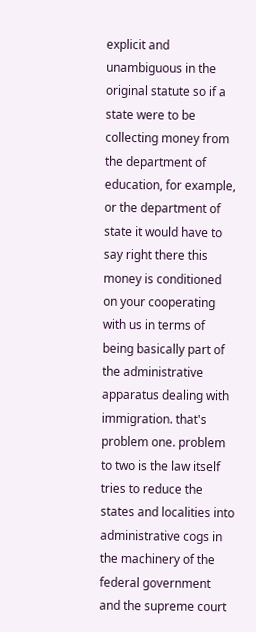explicit and unambiguous in the original statute so if a state were to be collecting money from the department of education, for example, or the department of state it would have to say right there this money is conditioned on your cooperating with us in terms of being basically part of the administrative apparatus dealing with immigration. that's problem one. problem to two is the law itself tries to reduce the states and localities into administrative cogs in the machinery of the federal government and the supreme court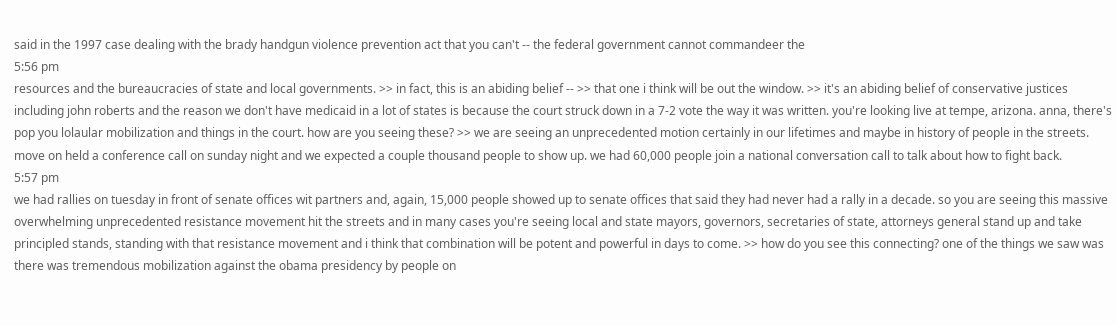said in the 1997 case dealing with the brady handgun violence prevention act that you can't -- the federal government cannot commandeer the
5:56 pm
resources and the bureaucracies of state and local governments. >> in fact, this is an abiding belief -- >> that one i think will be out the window. >> it's an abiding belief of conservative justices including john roberts and the reason we don't have medicaid in a lot of states is because the court struck down in a 7-2 vote the way it was written. you're looking live at tempe, arizona. anna, there's pop you lolaular mobilization and things in the court. how are you seeing these? >> we are seeing an unprecedented motion certainly in our lifetimes and maybe in history of people in the streets. move on held a conference call on sunday night and we expected a couple thousand people to show up. we had 60,000 people join a national conversation call to talk about how to fight back.
5:57 pm
we had rallies on tuesday in front of senate offices wit partners and, again, 15,000 people showed up to senate offices that said they had never had a rally in a decade. so you are seeing this massive overwhelming unprecedented resistance movement hit the streets and in many cases you're seeing local and state mayors, governors, secretaries of state, attorneys general stand up and take principled stands, standing with that resistance movement and i think that combination will be potent and powerful in days to come. >> how do you see this connecting? one of the things we saw was there was tremendous mobilization against the obama presidency by people on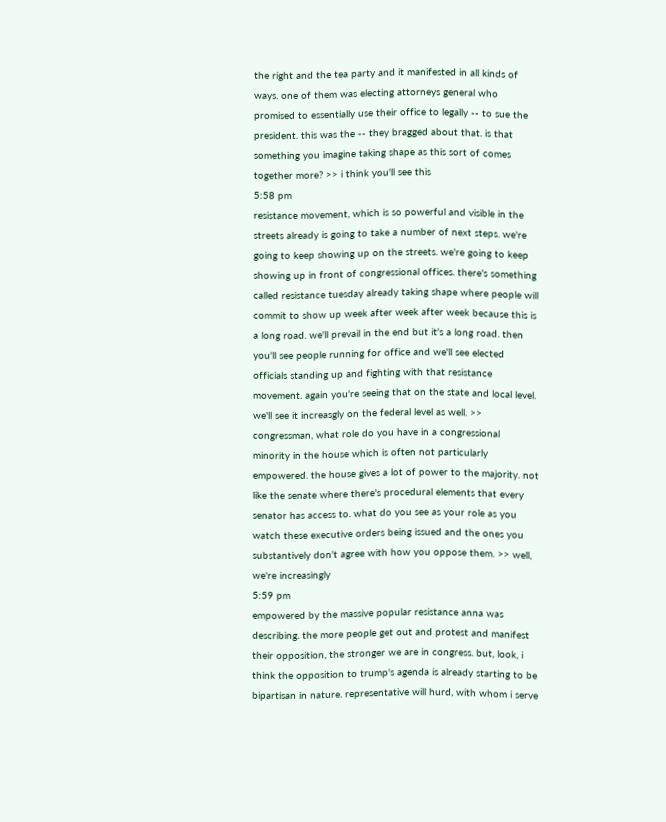the right and the tea party and it manifested in all kinds of ways. one of them was electing attorneys general who promised to essentially use their office to legally -- to sue the president. this was the -- they bragged about that. is that something you imagine taking shape as this sort of comes together more? >> i think you'll see this
5:58 pm
resistance movement, which is so powerful and visible in the streets already is going to take a number of next steps. we're going to keep showing up on the streets. we're going to keep showing up in front of congressional offices. there's something called resistance tuesday already taking shape where people will commit to show up week after week after week because this is a long road. we'll prevail in the end but it's a long road. then you'll see people running for office and we'll see elected officials standing up and fighting with that resistance movement. again you're seeing that on the state and local level. we'll see it increasgly on the federal level as well. >> congressman, what role do you have in a congressional minority in the house which is often not particularly empowered. the house gives a lot of power to the majority. not like the senate where there's procedural elements that every senator has access to. what do you see as your role as you watch these executive orders being issued and the ones you substantively don't agree with how you oppose them. >> well, we're increasingly
5:59 pm
empowered by the massive popular resistance anna was describing. the more people get out and protest and manifest their opposition, the stronger we are in congress. but, look, i think the opposition to trump's agenda is already starting to be bipartisan in nature. representative will hurd, with whom i serve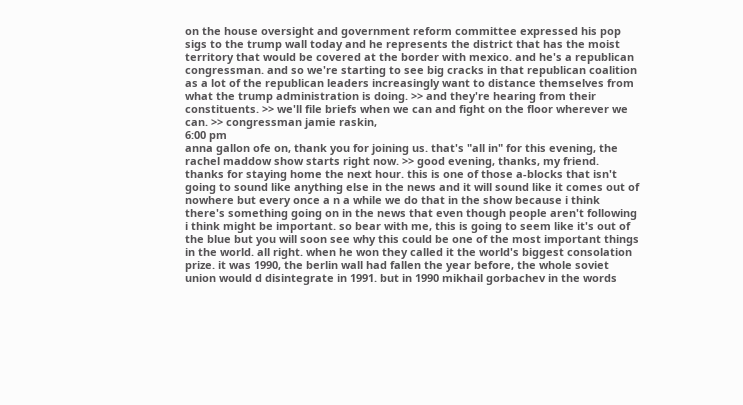on the house oversight and government reform committee expressed his pop sigs to the trump wall today and he represents the district that has the moist territory that would be covered at the border with mexico. and he's a republican congressman. and so we're starting to see big cracks in that republican coalition as a lot of the republican leaders increasingly want to distance themselves from what the trump administration is doing. >> and they're hearing from their constituents. >> we'll file briefs when we can and fight on the floor wherever we can. >> congressman jamie raskin,
6:00 pm
anna gallon ofe on, thank you for joining us. that's "all in" for this evening, the rachel maddow show starts right now. >> good evening, thanks, my friend. thanks for staying home the next hour. this is one of those a-blocks that isn't going to sound like anything else in the news and it will sound like it comes out of nowhere but every once a n a while we do that in the show because i think there's something going on in the news that even though people aren't following i think might be important. so bear with me, this is going to seem like it's out of the blue but you will soon see why this could be one of the most important things in the world. all right. when he won they called it the world's biggest consolation prize. it was 1990, the berlin wall had fallen the year before, the whole soviet union would d disintegrate in 1991. but in 1990 mikhail gorbachev in the words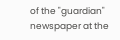of the "guardian" newspaper at the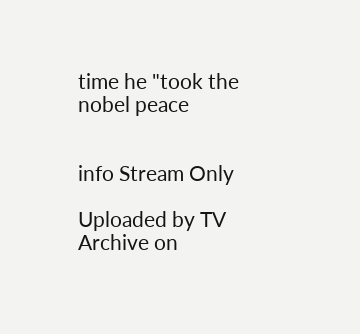time he "took the nobel peace


info Stream Only

Uploaded by TV Archive on